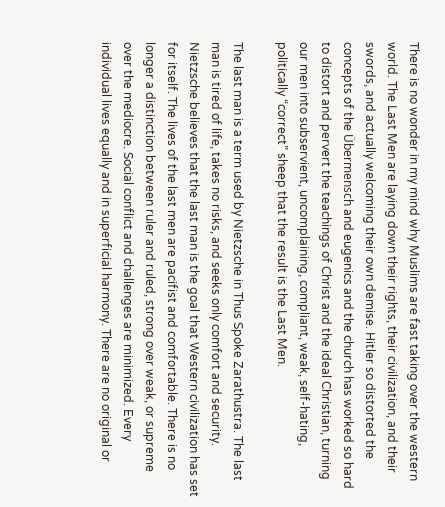There is no wonder in my mind why Muslims are fast taking over the western world. The Last Men are laying down their rights, their civilization, and their swords, and actually welcoming their own demise. Hitler so distorted the concepts of the Übermensch and eugenics and the church has worked so hard to distort and pervert the teachings of Christ and the ideal Christian, turning our men into subservient, uncomplaining, compliant, weak, self-hating, politically “correct” sheep that the result is the Last Men.

The last man is a term used by Nietzsche in Thus Spoke Zarathustra. The last man is tired of life, takes no risks, and seeks only comfort and security. Nietzsche believes that the last man is the goal that Western civilization has set for itself. The lives of the last men are pacifist and comfortable. There is no longer a distinction between ruler and ruled, strong over weak, or supreme over the mediocre. Social conflict and challenges are minimized. Every individual lives equally and in superficial harmony. There are no original or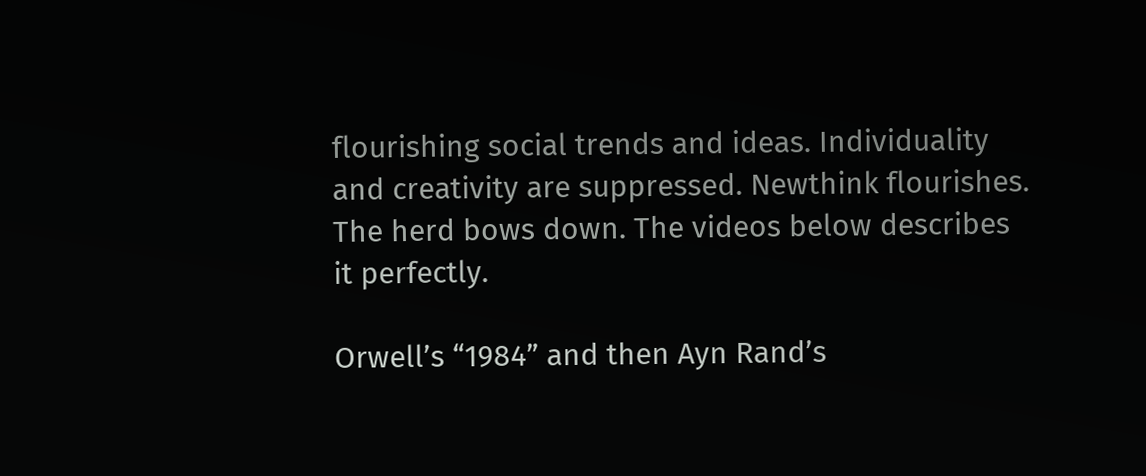flourishing social trends and ideas. Individuality and creativity are suppressed. Newthink flourishes. The herd bows down. The videos below describes it perfectly.

Orwell’s “1984” and then Ayn Rand’s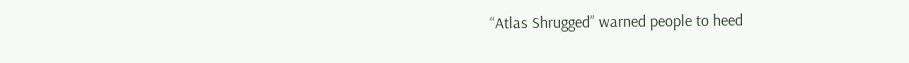“Atlas Shrugged” warned people to heed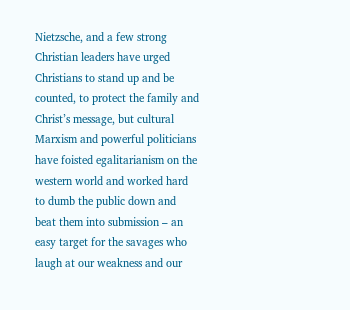Nietzsche, and a few strong Christian leaders have urged Christians to stand up and be counted, to protect the family and Christ’s message, but cultural Marxism and powerful politicians have foisted egalitarianism on the western world and worked hard to dumb the public down and beat them into submission – an easy target for the savages who laugh at our weakness and our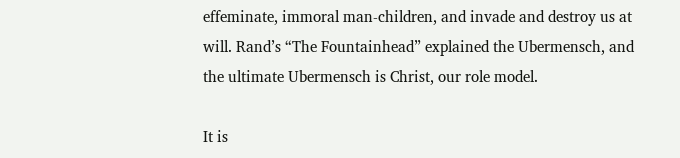effeminate, immoral man-children, and invade and destroy us at will. Rand’s “The Fountainhead” explained the Ubermensch, and the ultimate Ubermensch is Christ, our role model.

It is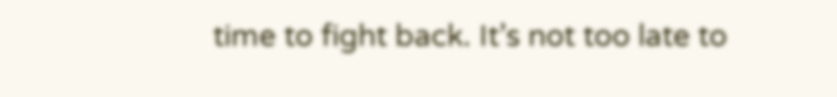time to fight back. It’s not too late to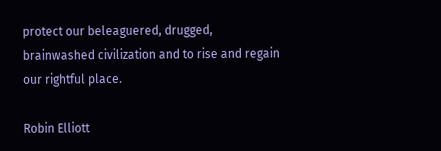protect our beleaguered, drugged, brainwashed civilization and to rise and regain our rightful place.

Robin Elliott